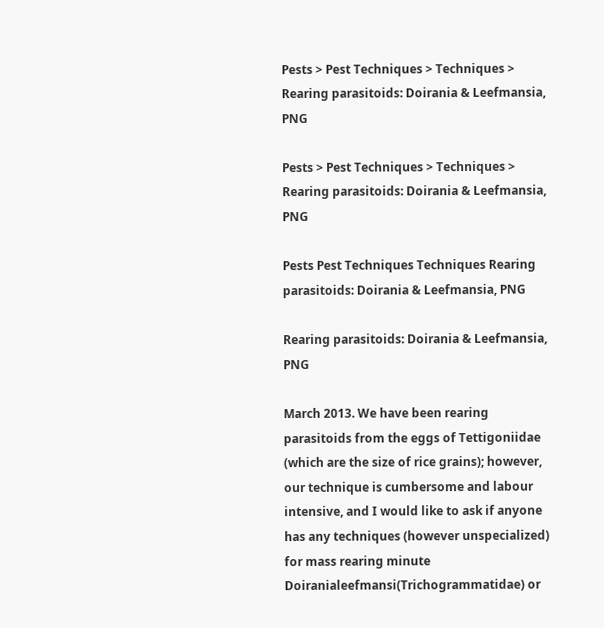Pests > Pest Techniques > Techniques > Rearing parasitoids: Doirania & Leefmansia, PNG

Pests > Pest Techniques > Techniques > Rearing parasitoids: Doirania & Leefmansia, PNG

Pests Pest Techniques Techniques Rearing parasitoids: Doirania & Leefmansia, PNG

Rearing parasitoids: Doirania & Leefmansia, PNG

March 2013. We have been rearing parasitoids from the eggs of Tettigoniidae (which are the size of rice grains); however, our technique is cumbersome and labour intensive, and I would like to ask if anyone has any techniques (however unspecialized) for mass rearing minute Doiranialeefmansi(Trichogrammatidae) or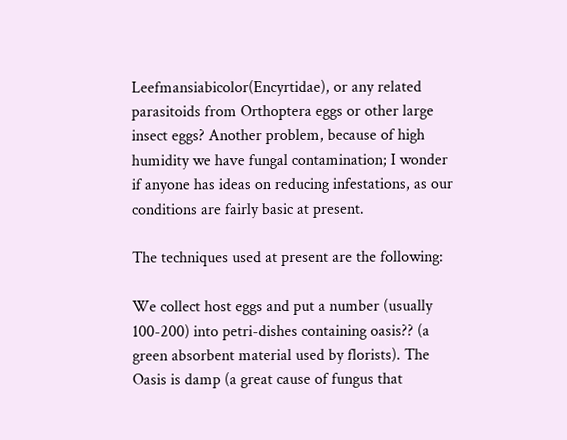Leefmansiabicolor(Encyrtidae), or any related parasitoids from Orthoptera eggs or other large insect eggs? Another problem, because of high humidity we have fungal contamination; I wonder if anyone has ideas on reducing infestations, as our conditions are fairly basic at present.

The techniques used at present are the following:

We collect host eggs and put a number (usually 100-200) into petri-dishes containing oasis?? (a green absorbent material used by florists). The Oasis is damp (a great cause of fungus that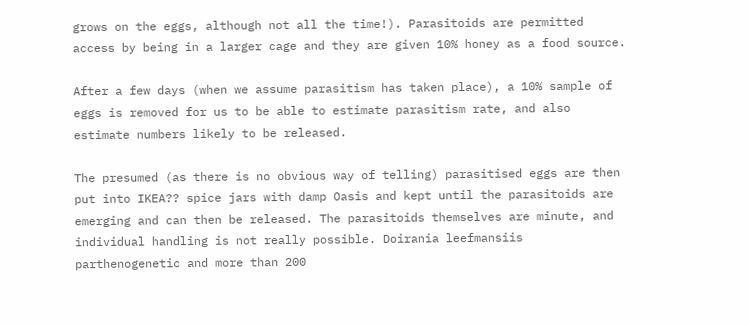grows on the eggs, although not all the time!). Parasitoids are permitted access by being in a larger cage and they are given 10% honey as a food source.

After a few days (when we assume parasitism has taken place), a 10% sample of eggs is removed for us to be able to estimate parasitism rate, and also estimate numbers likely to be released.

The presumed (as there is no obvious way of telling) parasitised eggs are then put into IKEA?? spice jars with damp Oasis and kept until the parasitoids are emerging and can then be released. The parasitoids themselves are minute, and individual handling is not really possible. Doirania leefmansiis parthenogenetic and more than 200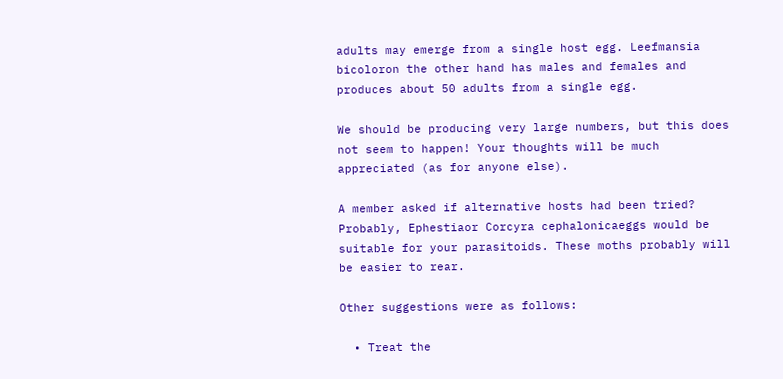adults may emerge from a single host egg. Leefmansia bicoloron the other hand has males and females and produces about 50 adults from a single egg.

We should be producing very large numbers, but this does not seem to happen! Your thoughts will be much appreciated (as for anyone else).

A member asked if alternative hosts had been tried? Probably, Ephestiaor Corcyra cephalonicaeggs would be suitable for your parasitoids. These moths probably will be easier to rear.

Other suggestions were as follows:

  • Treat the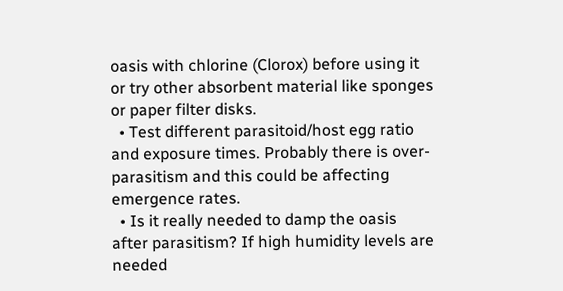oasis with chlorine (Clorox) before using it or try other absorbent material like sponges or paper filter disks.
  • Test different parasitoid/host egg ratio and exposure times. Probably there is over-parasitism and this could be affecting emergence rates.
  • Is it really needed to damp the oasis after parasitism? If high humidity levels are needed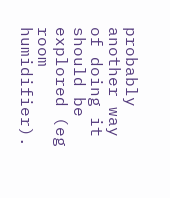probably another way of doing it should be explored (eg room humidifier).